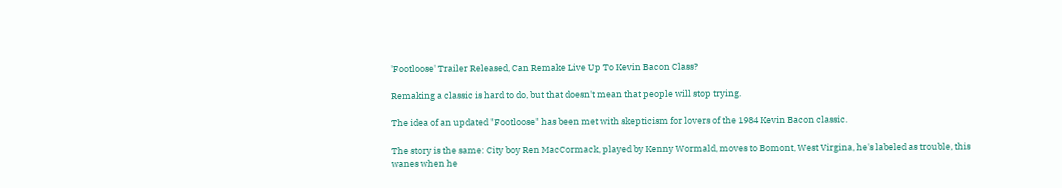'Footloose' Trailer Released, Can Remake Live Up To Kevin Bacon Class?

Remaking a classic is hard to do, but that doesn't mean that people will stop trying.

The idea of an updated "Footloose" has been met with skepticism for lovers of the 1984 Kevin Bacon classic.

The story is the same: City boy Ren MacCormack, played by Kenny Wormald, moves to Bomont, West Virgina, he's labeled as trouble, this wanes when he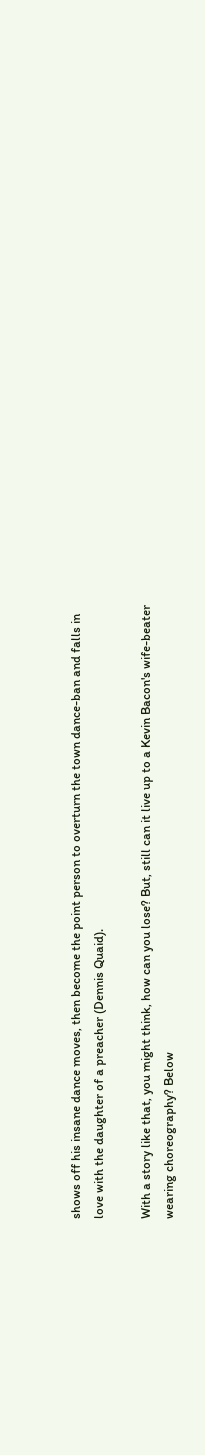shows off his insane dance moves, then become the point person to overturn the town dance-ban and falls in love with the daughter of a preacher (Dennis Quaid).

With a story like that, you might think, how can you lose? But, still can it live up to a Kevin Bacon's wife-beater wearing choreography? Below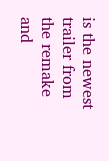is the newest trailer from the remake and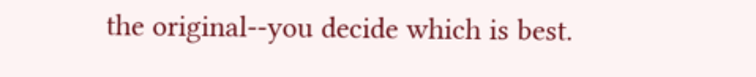the original--you decide which is best.